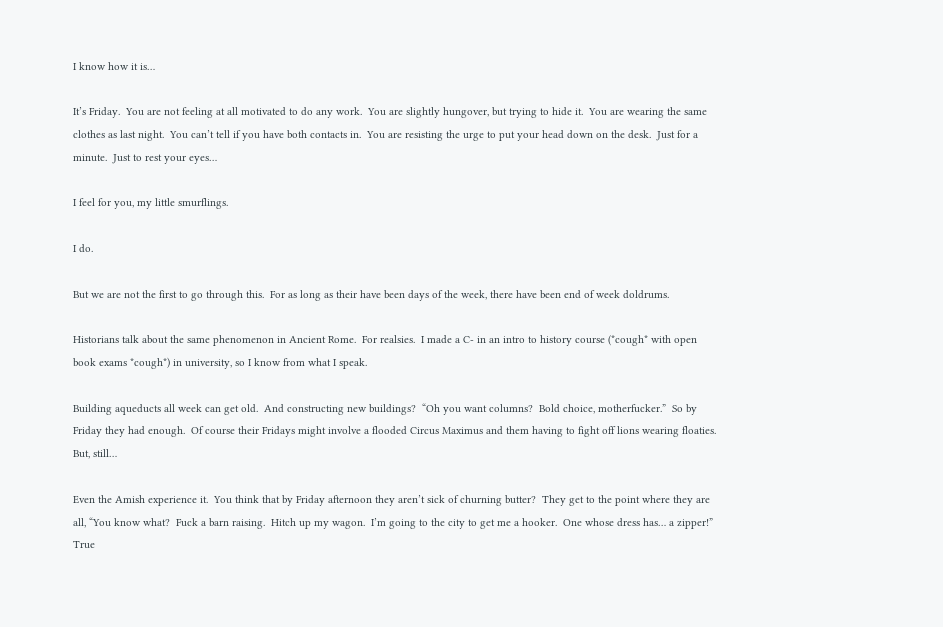I know how it is…

It’s Friday.  You are not feeling at all motivated to do any work.  You are slightly hungover, but trying to hide it.  You are wearing the same clothes as last night.  You can’t tell if you have both contacts in.  You are resisting the urge to put your head down on the desk.  Just for a minute.  Just to rest your eyes…

I feel for you, my little smurflings.

I do.

But we are not the first to go through this.  For as long as their have been days of the week, there have been end of week doldrums.

Historians talk about the same phenomenon in Ancient Rome.  For realsies.  I made a C- in an intro to history course (*cough* with open book exams *cough*) in university, so I know from what I speak.

Building aqueducts all week can get old.  And constructing new buildings?  “Oh you want columns?  Bold choice, motherfucker.”  So by Friday they had enough.  Of course their Fridays might involve a flooded Circus Maximus and them having to fight off lions wearing floaties.  But, still…

Even the Amish experience it.  You think that by Friday afternoon they aren’t sick of churning butter?  They get to the point where they are all, “You know what?  Fuck a barn raising.  Hitch up my wagon.  I’m going to the city to get me a hooker.  One whose dress has… a zipper!”  True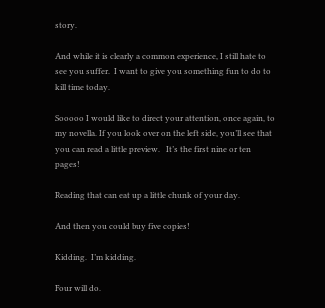story.

And while it is clearly a common experience, I still hate to see you suffer.  I want to give you something fun to do to kill time today.

Sooooo I would like to direct your attention, once again, to my novella. If you look over on the left side, you’ll see that you can read a little preview.   It’s the first nine or ten pages!

Reading that can eat up a little chunk of your day.

And then you could buy five copies!

Kidding.  I’m kidding.

Four will do.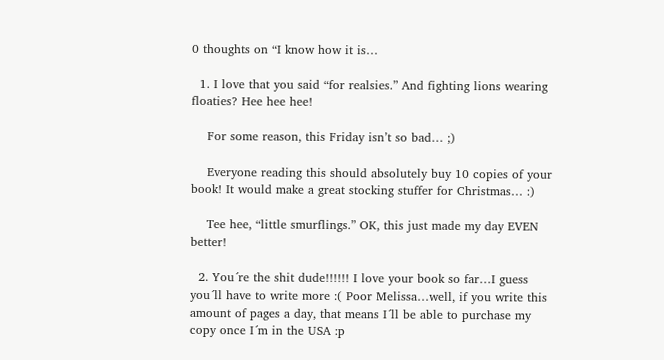0 thoughts on “I know how it is…

  1. I love that you said “for realsies.” And fighting lions wearing floaties? Hee hee hee!

    For some reason, this Friday isn’t so bad… ;)

    Everyone reading this should absolutely buy 10 copies of your book! It would make a great stocking stuffer for Christmas… :)

    Tee hee, “little smurflings.” OK, this just made my day EVEN better!

  2. You´re the shit dude!!!!!! I love your book so far…I guess you´ll have to write more :( Poor Melissa…well, if you write this amount of pages a day, that means I´ll be able to purchase my copy once I´m in the USA :p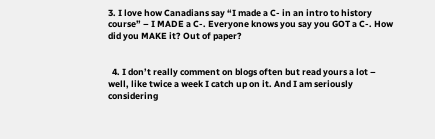3. I love how Canadians say “I made a C- in an intro to history course” – I MADE a C-. Everyone knows you say you GOT a C-. How did you MAKE it? Out of paper?


  4. I don’t really comment on blogs often but read yours a lot – well, like twice a week I catch up on it. And I am seriously considering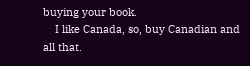buying your book.
    I like Canada, so, buy Canadian and all that.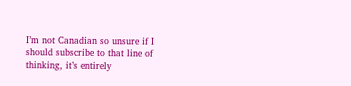I’m not Canadian so unsure if I should subscribe to that line of thinking, it’s entirely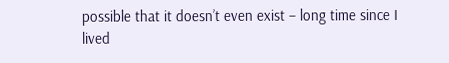possible that it doesn’t even exist – long time since I lived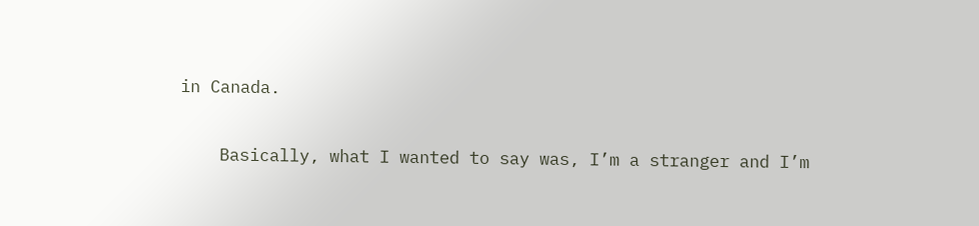in Canada.

    Basically, what I wanted to say was, I’m a stranger and I’m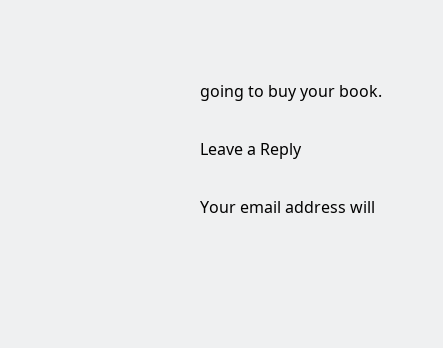going to buy your book.

Leave a Reply

Your email address will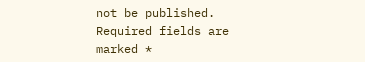not be published. Required fields are marked *